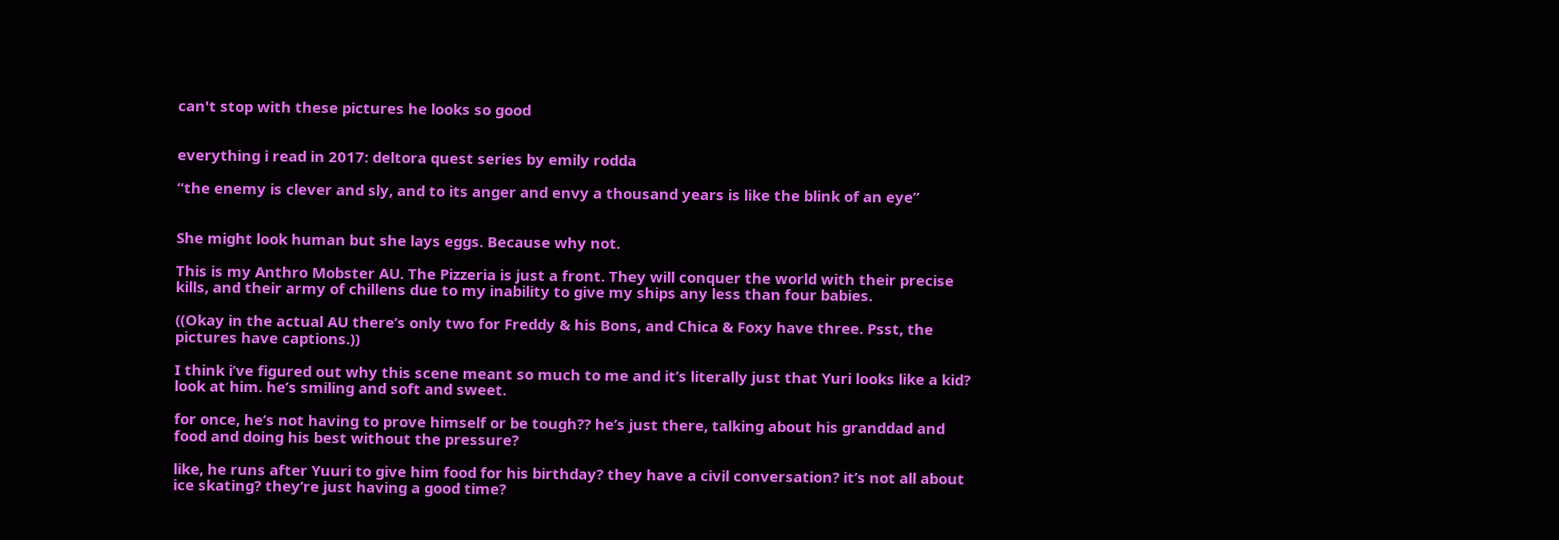can't stop with these pictures he looks so good


everything i read in 2017: deltora quest series by emily rodda

“the enemy is clever and sly, and to its anger and envy a thousand years is like the blink of an eye”


She might look human but she lays eggs. Because why not.

This is my Anthro Mobster AU. The Pizzeria is just a front. They will conquer the world with their precise kills, and their army of chillens due to my inability to give my ships any less than four babies.

((Okay in the actual AU there’s only two for Freddy & his Bons, and Chica & Foxy have three. Psst, the pictures have captions.))

I think i’ve figured out why this scene meant so much to me and it’s literally just that Yuri looks like a kid? look at him. he’s smiling and soft and sweet.

for once, he’s not having to prove himself or be tough?? he’s just there, talking about his granddad and food and doing his best without the pressure?

like, he runs after Yuuri to give him food for his birthday? they have a civil conversation? it’s not all about ice skating? they’re just having a good time?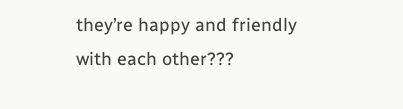they’re happy and friendly with each other???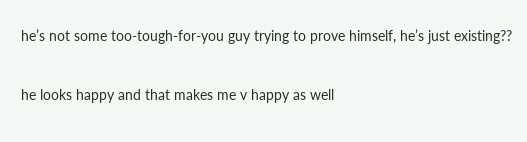he’s not some too-tough-for-you guy trying to prove himself, he’s just existing??

he looks happy and that makes me v happy as well